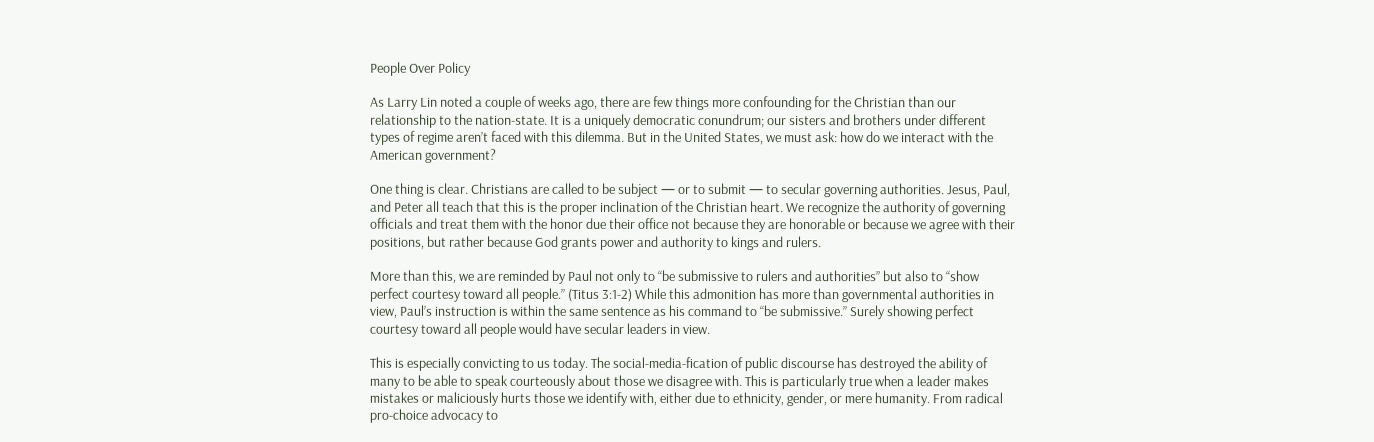People Over Policy

As Larry Lin noted a couple of weeks ago, there are few things more confounding for the Christian than our relationship to the nation-state. It is a uniquely democratic conundrum; our sisters and brothers under different types of regime aren’t faced with this dilemma. But in the United States, we must ask: how do we interact with the American government?

One thing is clear. Christians are called to be subject — or to submit — to secular governing authorities. Jesus, Paul, and Peter all teach that this is the proper inclination of the Christian heart. We recognize the authority of governing officials and treat them with the honor due their office not because they are honorable or because we agree with their positions, but rather because God grants power and authority to kings and rulers.

More than this, we are reminded by Paul not only to “be submissive to rulers and authorities” but also to “show perfect courtesy toward all people.” (Titus 3:1-2) While this admonition has more than governmental authorities in view, Paul’s instruction is within the same sentence as his command to “be submissive.” Surely showing perfect courtesy toward all people would have secular leaders in view.

This is especially convicting to us today. The social-media-fication of public discourse has destroyed the ability of many to be able to speak courteously about those we disagree with. This is particularly true when a leader makes mistakes or maliciously hurts those we identify with, either due to ethnicity, gender, or mere humanity. From radical pro-choice advocacy to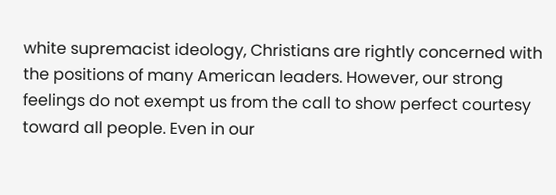white supremacist ideology, Christians are rightly concerned with the positions of many American leaders. However, our strong feelings do not exempt us from the call to show perfect courtesy toward all people. Even in our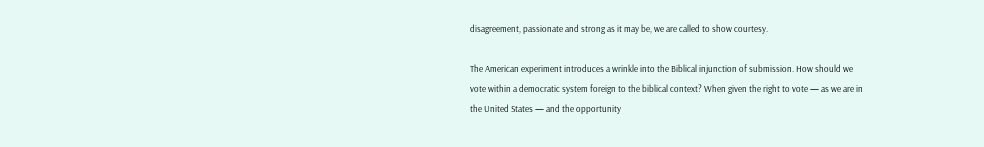disagreement, passionate and strong as it may be, we are called to show courtesy.

The American experiment introduces a wrinkle into the Biblical injunction of submission. How should we vote within a democratic system foreign to the biblical context? When given the right to vote — as we are in the United States — and the opportunity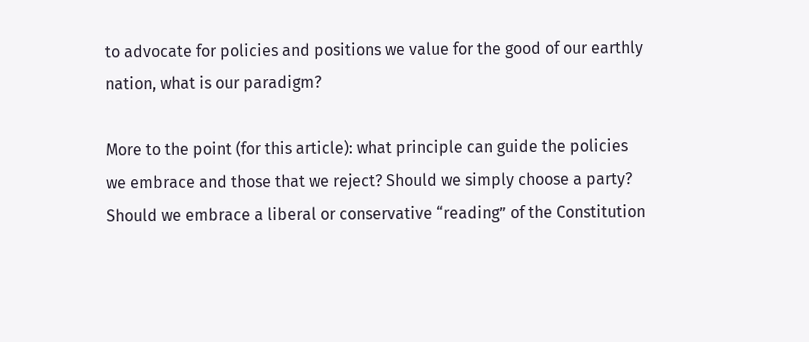to advocate for policies and positions we value for the good of our earthly nation, what is our paradigm?

More to the point (for this article): what principle can guide the policies we embrace and those that we reject? Should we simply choose a party? Should we embrace a liberal or conservative “reading” of the Constitution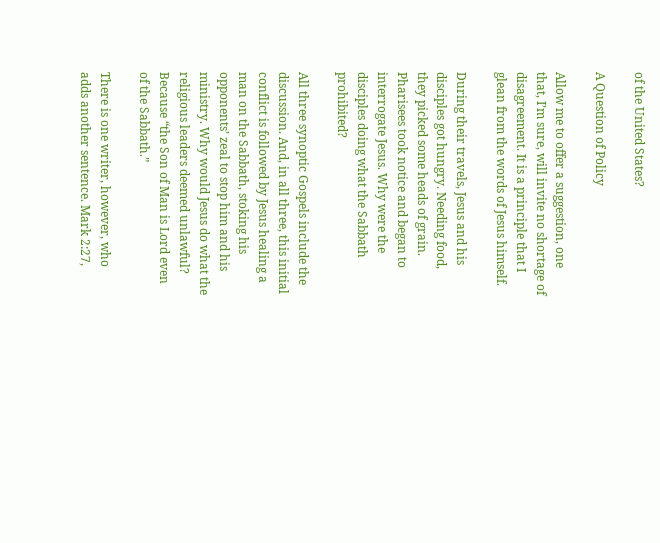of the United States?

A Question of Policy

Allow me to offer a suggestion, one that, I’m sure, will invite no shortage of disagreement. It is a principle that I glean from the words of Jesus himself.

During their travels, Jesus and his disciples got hungry. Needing food, they picked some heads of grain. Pharisees took notice and began to interrogate Jesus. Why were the disciples doing what the Sabbath prohibited?

All three synoptic Gospels include the discussion. And, in all three, this initial conflict is followed by Jesus healing a man on the Sabbath, stoking his opponents’ zeal to stop him and his ministry. Why would Jesus do what the religious leaders deemed unlawful? Because “the Son of Man is Lord even of the Sabbath.”

There is one writer, however, who adds another sentence. Mark 2:27,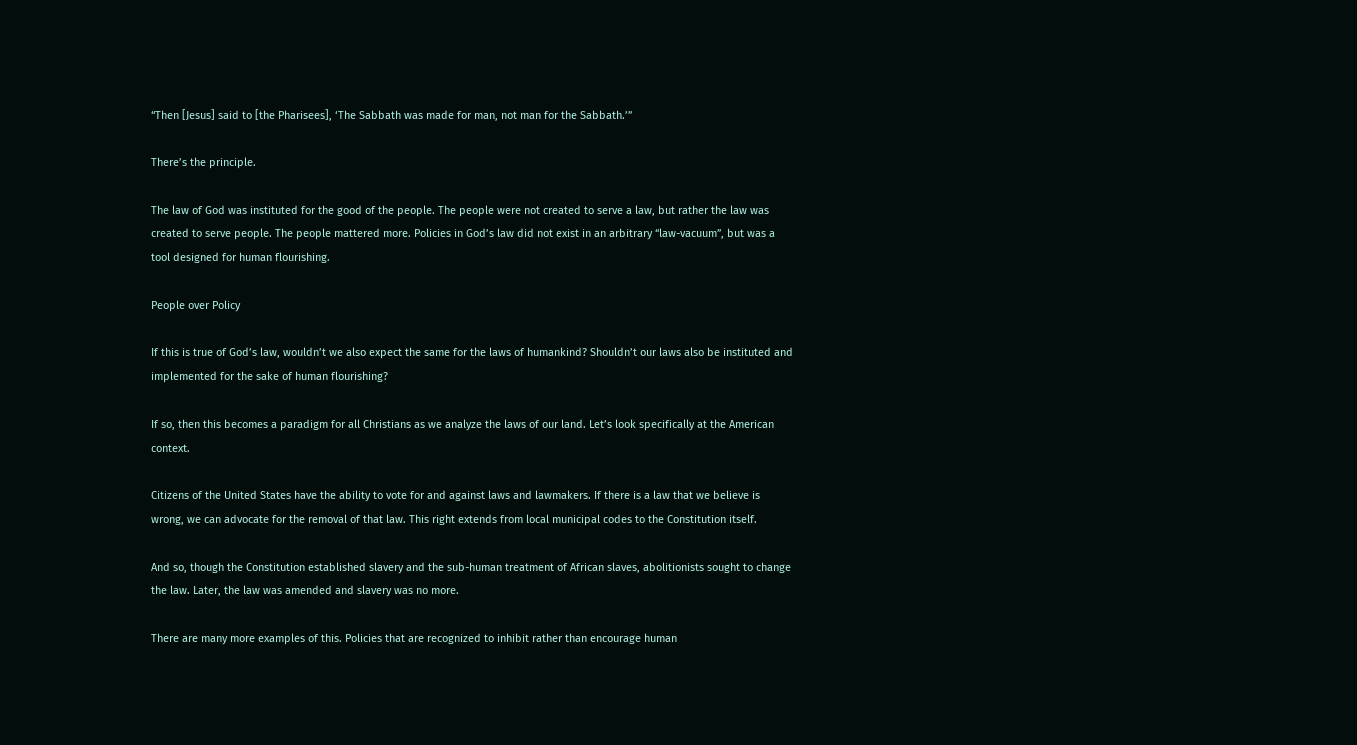“Then [Jesus] said to [the Pharisees], ‘The Sabbath was made for man, not man for the Sabbath.’”

There’s the principle.

The law of God was instituted for the good of the people. The people were not created to serve a law, but rather the law was created to serve people. The people mattered more. Policies in God’s law did not exist in an arbitrary “law-vacuum”, but was a tool designed for human flourishing.

People over Policy

If this is true of God’s law, wouldn’t we also expect the same for the laws of humankind? Shouldn’t our laws also be instituted and implemented for the sake of human flourishing?

If so, then this becomes a paradigm for all Christians as we analyze the laws of our land. Let’s look specifically at the American context.

Citizens of the United States have the ability to vote for and against laws and lawmakers. If there is a law that we believe is wrong, we can advocate for the removal of that law. This right extends from local municipal codes to the Constitution itself.

And so, though the Constitution established slavery and the sub-human treatment of African slaves, abolitionists sought to change the law. Later, the law was amended and slavery was no more.

There are many more examples of this. Policies that are recognized to inhibit rather than encourage human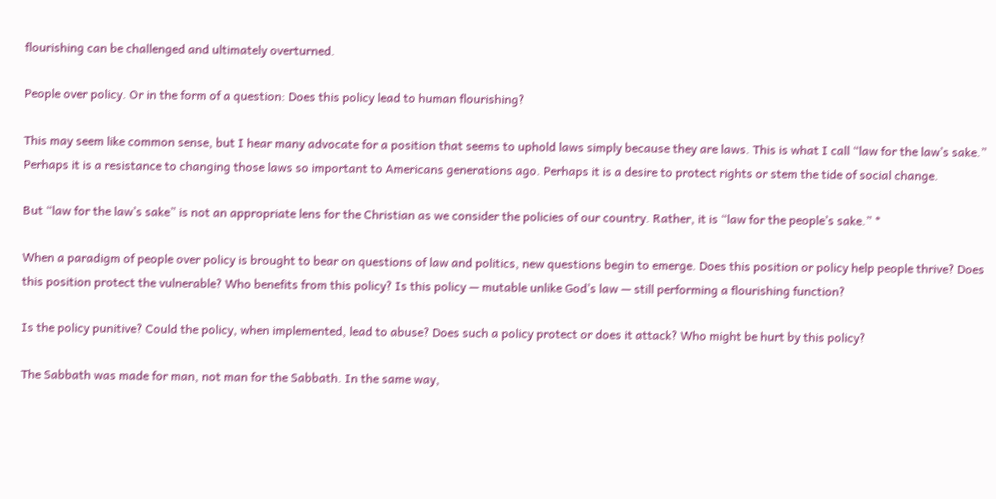flourishing can be challenged and ultimately overturned.

People over policy. Or in the form of a question: Does this policy lead to human flourishing?

This may seem like common sense, but I hear many advocate for a position that seems to uphold laws simply because they are laws. This is what I call “law for the law’s sake.” Perhaps it is a resistance to changing those laws so important to Americans generations ago. Perhaps it is a desire to protect rights or stem the tide of social change.

But “law for the law’s sake” is not an appropriate lens for the Christian as we consider the policies of our country. Rather, it is “law for the people’s sake.” *

When a paradigm of people over policy is brought to bear on questions of law and politics, new questions begin to emerge. Does this position or policy help people thrive? Does this position protect the vulnerable? Who benefits from this policy? Is this policy — mutable unlike God’s law — still performing a flourishing function?

Is the policy punitive? Could the policy, when implemented, lead to abuse? Does such a policy protect or does it attack? Who might be hurt by this policy?

The Sabbath was made for man, not man for the Sabbath. In the same way,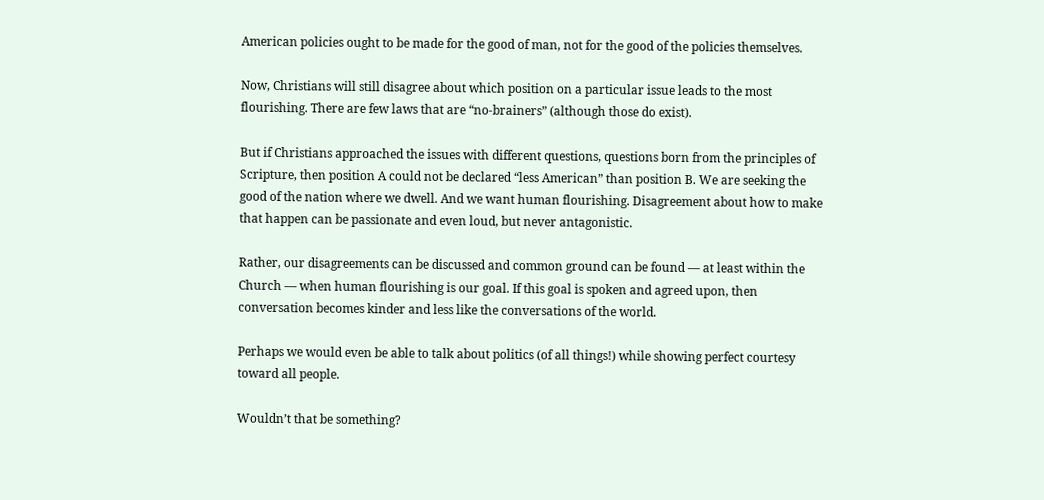American policies ought to be made for the good of man, not for the good of the policies themselves.

Now, Christians will still disagree about which position on a particular issue leads to the most flourishing. There are few laws that are “no-brainers” (although those do exist).

But if Christians approached the issues with different questions, questions born from the principles of Scripture, then position A could not be declared “less American” than position B. We are seeking the good of the nation where we dwell. And we want human flourishing. Disagreement about how to make that happen can be passionate and even loud, but never antagonistic.

Rather, our disagreements can be discussed and common ground can be found — at least within the Church — when human flourishing is our goal. If this goal is spoken and agreed upon, then conversation becomes kinder and less like the conversations of the world.

Perhaps we would even be able to talk about politics (of all things!) while showing perfect courtesy toward all people.

Wouldn’t that be something?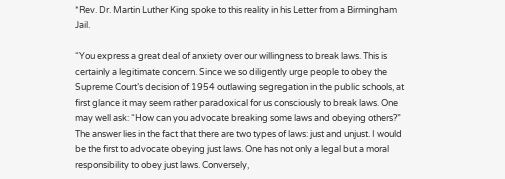*Rev. Dr. Martin Luther King spoke to this reality in his Letter from a Birmingham Jail.

“You express a great deal of anxiety over our willingness to break laws. This is certainly a legitimate concern. Since we so diligently urge people to obey the Supreme Court’s decision of 1954 outlawing segregation in the public schools, at first glance it may seem rather paradoxical for us consciously to break laws. One may well ask: “How can you advocate breaking some laws and obeying others?” The answer lies in the fact that there are two types of laws: just and unjust. I would be the first to advocate obeying just laws. One has not only a legal but a moral responsibility to obey just laws. Conversely,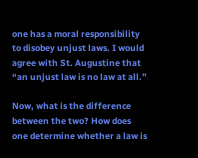one has a moral responsibility to disobey unjust laws. I would agree with St. Augustine that “an unjust law is no law at all.”

Now, what is the difference between the two? How does one determine whether a law is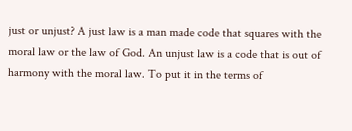just or unjust? A just law is a man made code that squares with the moral law or the law of God. An unjust law is a code that is out of harmony with the moral law. To put it in the terms of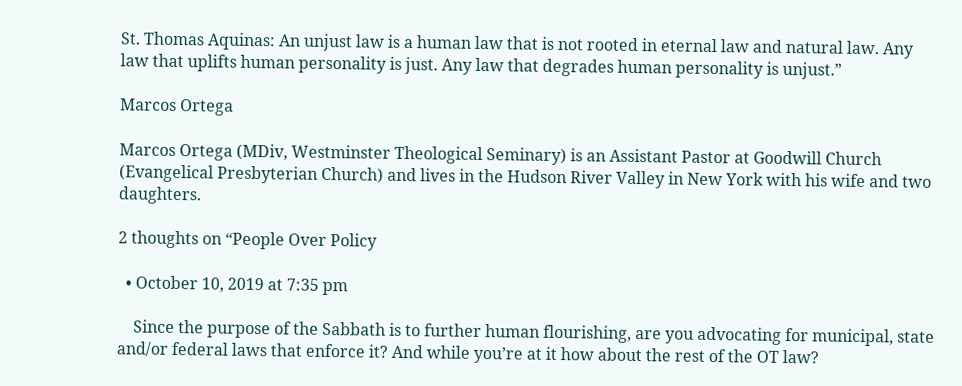St. Thomas Aquinas: An unjust law is a human law that is not rooted in eternal law and natural law. Any law that uplifts human personality is just. Any law that degrades human personality is unjust.”

Marcos Ortega

Marcos Ortega (MDiv, Westminster Theological Seminary) is an Assistant Pastor at Goodwill Church (Evangelical Presbyterian Church) and lives in the Hudson River Valley in New York with his wife and two daughters.

2 thoughts on “People Over Policy

  • October 10, 2019 at 7:35 pm

    Since the purpose of the Sabbath is to further human flourishing, are you advocating for municipal, state and/or federal laws that enforce it? And while you’re at it how about the rest of the OT law?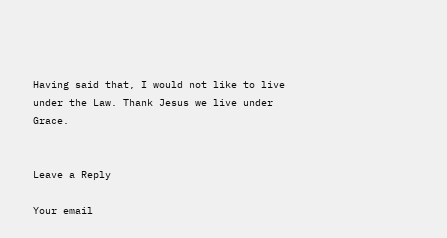Having said that, I would not like to live under the Law. Thank Jesus we live under Grace.


Leave a Reply

Your email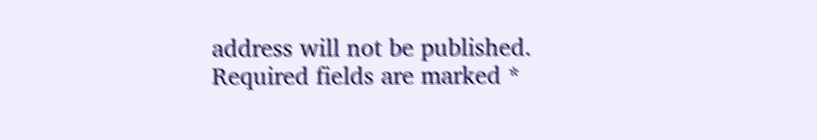address will not be published. Required fields are marked *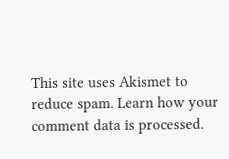This site uses Akismet to reduce spam. Learn how your comment data is processed.